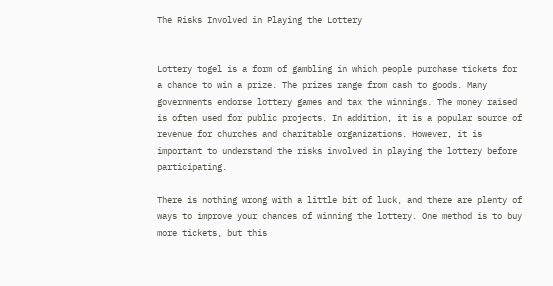The Risks Involved in Playing the Lottery


Lottery togel is a form of gambling in which people purchase tickets for a chance to win a prize. The prizes range from cash to goods. Many governments endorse lottery games and tax the winnings. The money raised is often used for public projects. In addition, it is a popular source of revenue for churches and charitable organizations. However, it is important to understand the risks involved in playing the lottery before participating.

There is nothing wrong with a little bit of luck, and there are plenty of ways to improve your chances of winning the lottery. One method is to buy more tickets, but this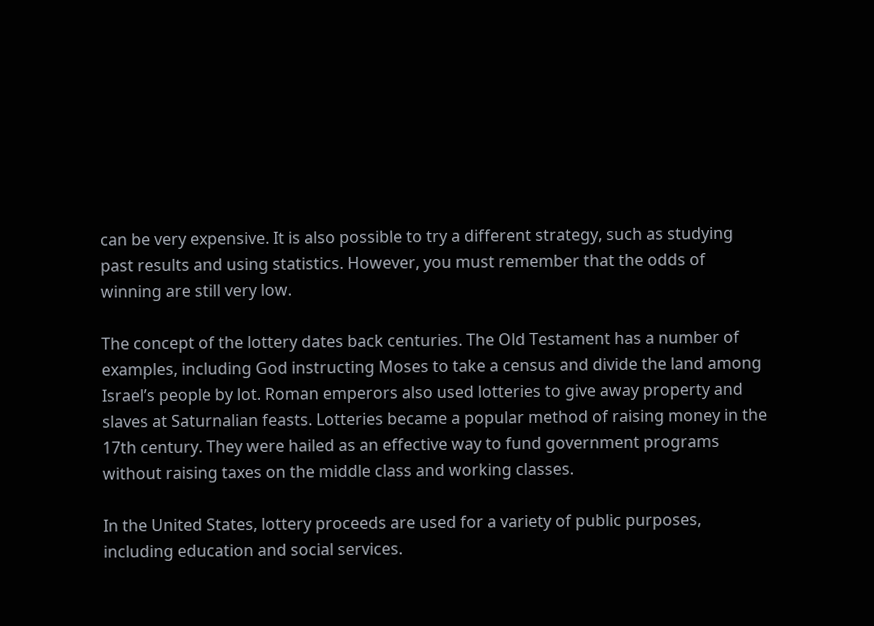can be very expensive. It is also possible to try a different strategy, such as studying past results and using statistics. However, you must remember that the odds of winning are still very low.

The concept of the lottery dates back centuries. The Old Testament has a number of examples, including God instructing Moses to take a census and divide the land among Israel’s people by lot. Roman emperors also used lotteries to give away property and slaves at Saturnalian feasts. Lotteries became a popular method of raising money in the 17th century. They were hailed as an effective way to fund government programs without raising taxes on the middle class and working classes.

In the United States, lottery proceeds are used for a variety of public purposes, including education and social services.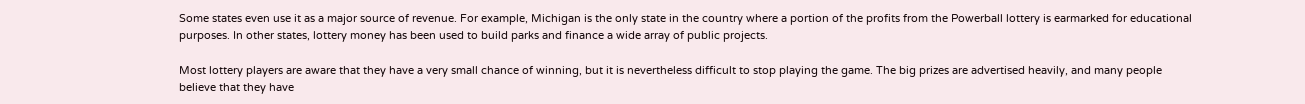Some states even use it as a major source of revenue. For example, Michigan is the only state in the country where a portion of the profits from the Powerball lottery is earmarked for educational purposes. In other states, lottery money has been used to build parks and finance a wide array of public projects.

Most lottery players are aware that they have a very small chance of winning, but it is nevertheless difficult to stop playing the game. The big prizes are advertised heavily, and many people believe that they have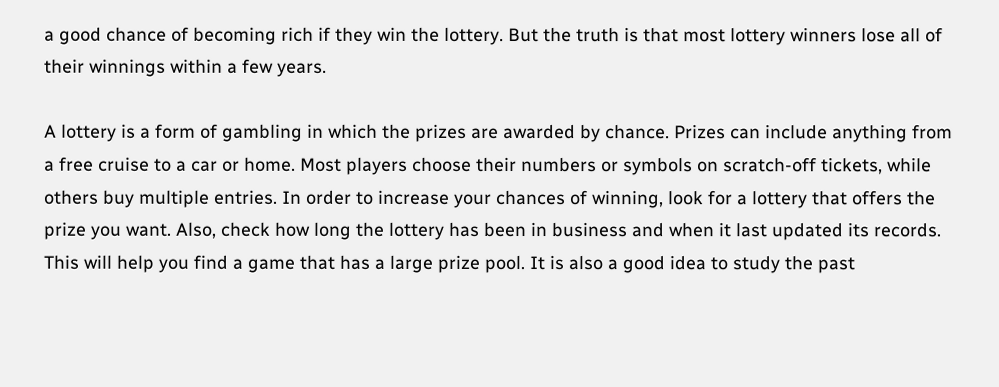a good chance of becoming rich if they win the lottery. But the truth is that most lottery winners lose all of their winnings within a few years.

A lottery is a form of gambling in which the prizes are awarded by chance. Prizes can include anything from a free cruise to a car or home. Most players choose their numbers or symbols on scratch-off tickets, while others buy multiple entries. In order to increase your chances of winning, look for a lottery that offers the prize you want. Also, check how long the lottery has been in business and when it last updated its records. This will help you find a game that has a large prize pool. It is also a good idea to study the past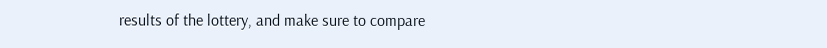results of the lottery, and make sure to compare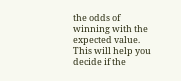the odds of winning with the expected value. This will help you decide if the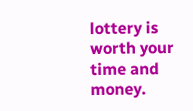lottery is worth your time and money.